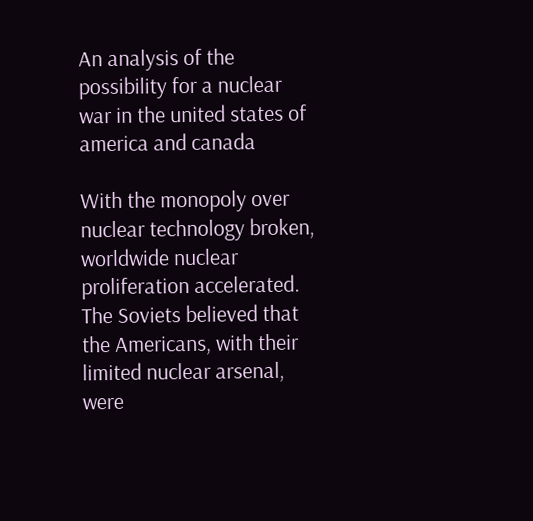An analysis of the possibility for a nuclear war in the united states of america and canada

With the monopoly over nuclear technology broken, worldwide nuclear proliferation accelerated. The Soviets believed that the Americans, with their limited nuclear arsenal, were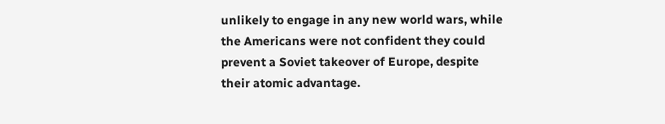unlikely to engage in any new world wars, while the Americans were not confident they could prevent a Soviet takeover of Europe, despite their atomic advantage.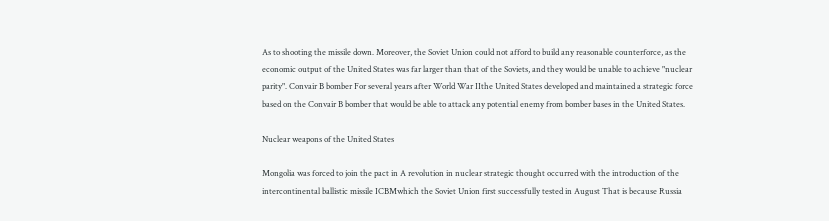As to shooting the missile down. Moreover, the Soviet Union could not afford to build any reasonable counterforce, as the economic output of the United States was far larger than that of the Soviets, and they would be unable to achieve "nuclear parity". Convair B bomber For several years after World War IIthe United States developed and maintained a strategic force based on the Convair B bomber that would be able to attack any potential enemy from bomber bases in the United States.

Nuclear weapons of the United States

Mongolia was forced to join the pact in A revolution in nuclear strategic thought occurred with the introduction of the intercontinental ballistic missile ICBMwhich the Soviet Union first successfully tested in August That is because Russia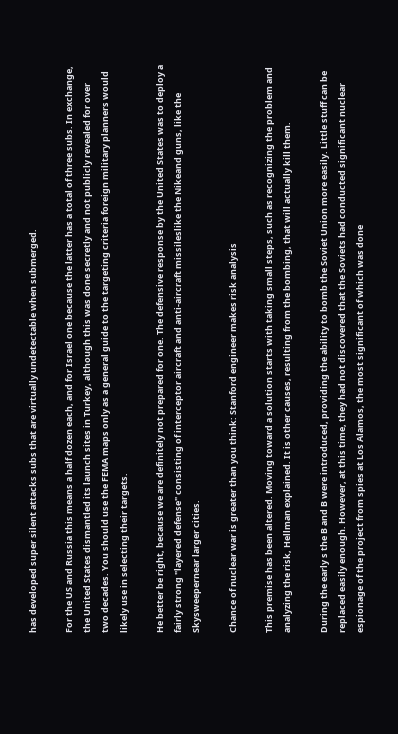has developed super silent attacks subs that are virtually undetectable when submerged.

For the US and Russia this means a half dozen each, and for Israel one because the latter has a total of three subs. In exchange, the United States dismantled its launch sites in Turkey, although this was done secretly and not publicly revealed for over two decades. You should use the FEMA maps only as a general guide to the targeting criteria foreign military planners would likely use in selecting their targets.

He better be right, because we are definitely not prepared for one. The defensive response by the United States was to deploy a fairly strong "layered defense" consisting of interceptor aircraft and anti-aircraft missileslike the Nikeand guns, like the Skysweepernear larger cities.

Chance of nuclear war is greater than you think: Stanford engineer makes risk analysis

This premise has been altered. Moving toward a solution starts with taking small steps, such as recognizing the problem and analyzing the risk, Hellman explained. It is other causes, resulting from the bombing, that will actually kill them.

During the early s the B and B were introduced, providing the ability to bomb the Soviet Union more easily. Little stuff can be replaced easily enough. However, at this time, they had not discovered that the Soviets had conducted significant nuclear espionage of the project from spies at Los Alamos, the most significant of which was done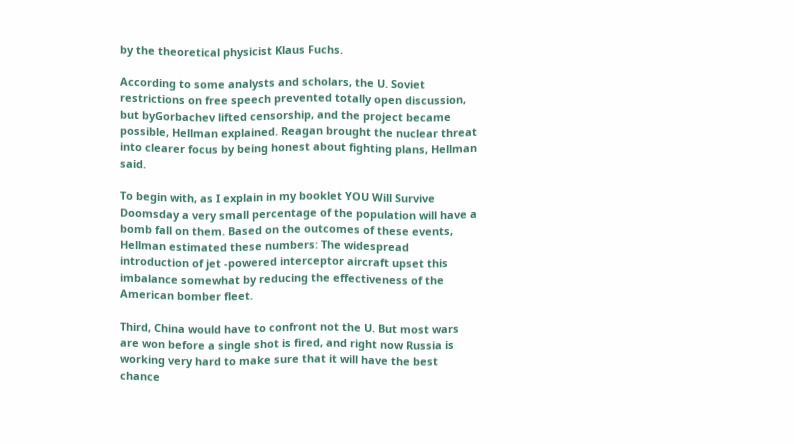by the theoretical physicist Klaus Fuchs.

According to some analysts and scholars, the U. Soviet restrictions on free speech prevented totally open discussion, but byGorbachev lifted censorship, and the project became possible, Hellman explained. Reagan brought the nuclear threat into clearer focus by being honest about fighting plans, Hellman said.

To begin with, as I explain in my booklet YOU Will Survive Doomsday a very small percentage of the population will have a bomb fall on them. Based on the outcomes of these events, Hellman estimated these numbers: The widespread introduction of jet -powered interceptor aircraft upset this imbalance somewhat by reducing the effectiveness of the American bomber fleet.

Third, China would have to confront not the U. But most wars are won before a single shot is fired, and right now Russia is working very hard to make sure that it will have the best chance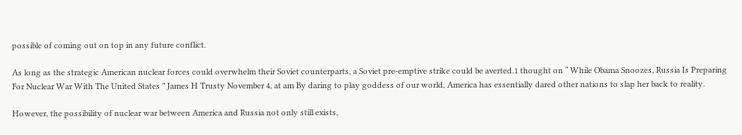possible of coming out on top in any future conflict.

As long as the strategic American nuclear forces could overwhelm their Soviet counterparts, a Soviet pre-emptive strike could be averted.1 thought on “ While Obama Snoozes, Russia Is Preparing For Nuclear War With The United States ” James H Trusty November 4, at am By daring to play goddess of our world, America has essentially dared other nations to slap her back to reality.

However, the possibility of nuclear war between America and Russia not only still exists,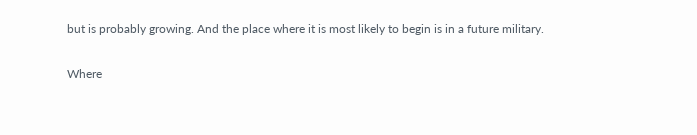but is probably growing. And the place where it is most likely to begin is in a future military.

Where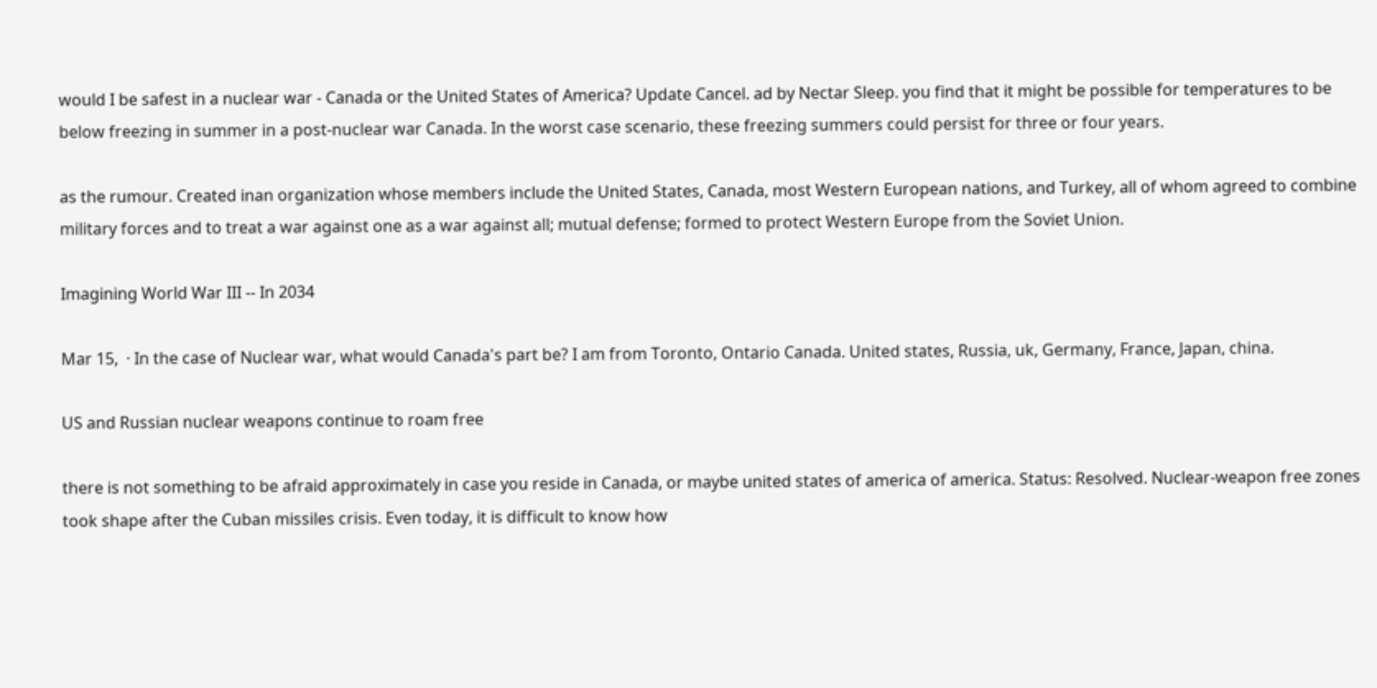would I be safest in a nuclear war - Canada or the United States of America? Update Cancel. ad by Nectar Sleep. you find that it might be possible for temperatures to be below freezing in summer in a post-nuclear war Canada. In the worst case scenario, these freezing summers could persist for three or four years.

as the rumour. Created inan organization whose members include the United States, Canada, most Western European nations, and Turkey, all of whom agreed to combine military forces and to treat a war against one as a war against all; mutual defense; formed to protect Western Europe from the Soviet Union.

Imagining World War III -- In 2034

Mar 15,  · In the case of Nuclear war, what would Canada's part be? I am from Toronto, Ontario Canada. United states, Russia, uk, Germany, France, Japan, china.

US and Russian nuclear weapons continue to roam free

there is not something to be afraid approximately in case you reside in Canada, or maybe united states of america of america. Status: Resolved. Nuclear-weapon free zones took shape after the Cuban missiles crisis. Even today, it is difficult to know how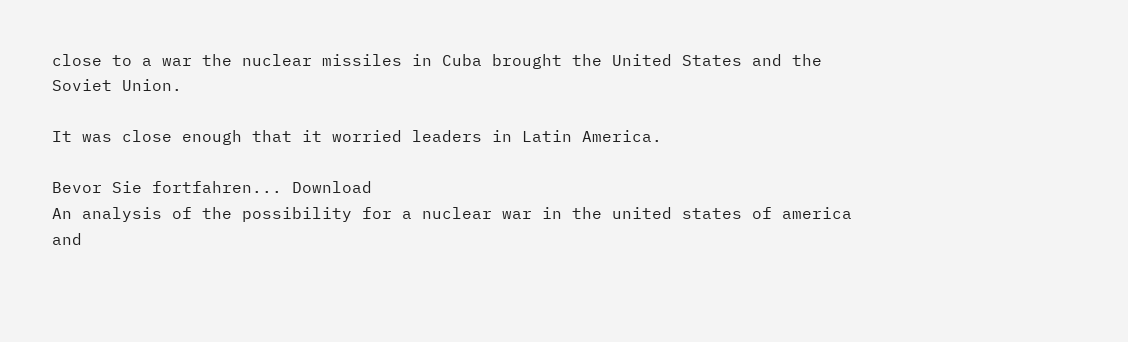close to a war the nuclear missiles in Cuba brought the United States and the Soviet Union.

It was close enough that it worried leaders in Latin America.

Bevor Sie fortfahren... Download
An analysis of the possibility for a nuclear war in the united states of america and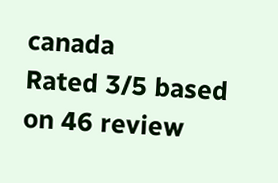canada
Rated 3/5 based on 46 review